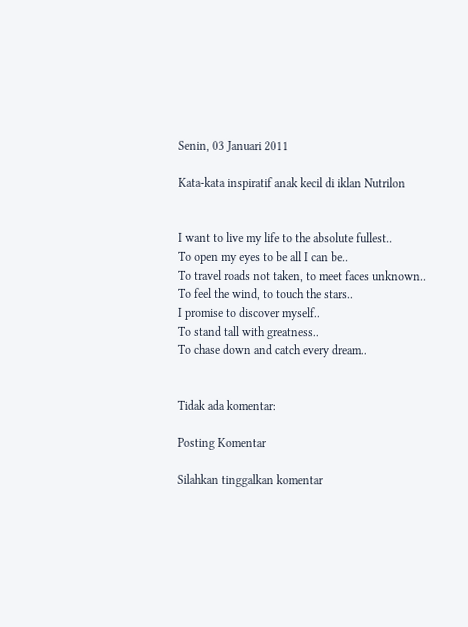Senin, 03 Januari 2011

Kata-kata inspiratif anak kecil di iklan Nutrilon


I want to live my life to the absolute fullest..
To open my eyes to be all I can be..
To travel roads not taken, to meet faces unknown..
To feel the wind, to touch the stars..
I promise to discover myself..
To stand tall with greatness..
To chase down and catch every dream..


Tidak ada komentar:

Posting Komentar

Silahkan tinggalkan komentar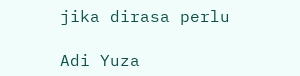jika dirasa perlu

Adi Yuza